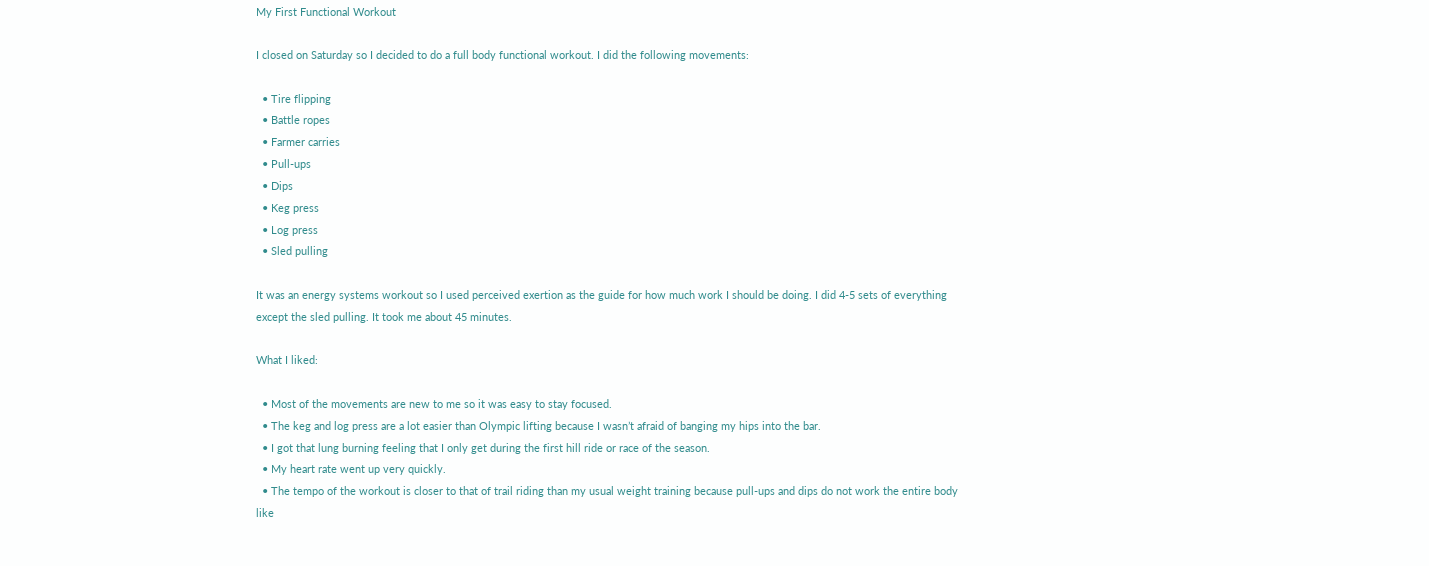My First Functional Workout

I closed on Saturday so I decided to do a full body functional workout. I did the following movements:

  • Tire flipping
  • Battle ropes
  • Farmer carries
  • Pull-ups
  • Dips
  • Keg press
  • Log press
  • Sled pulling

It was an energy systems workout so I used perceived exertion as the guide for how much work I should be doing. I did 4-5 sets of everything except the sled pulling. It took me about 45 minutes.

What I liked:

  • Most of the movements are new to me so it was easy to stay focused.
  • The keg and log press are a lot easier than Olympic lifting because I wasn’t afraid of banging my hips into the bar.
  • I got that lung burning feeling that I only get during the first hill ride or race of the season.
  • My heart rate went up very quickly.
  • The tempo of the workout is closer to that of trail riding than my usual weight training because pull-ups and dips do not work the entire body like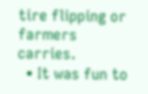tire flipping or farmers carries.
  • It was fun to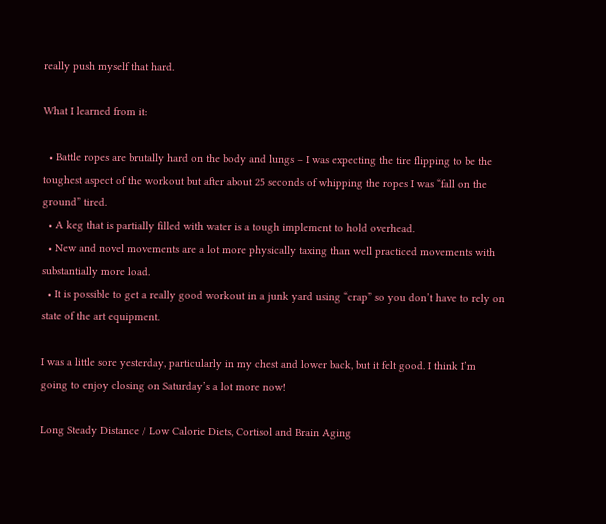really push myself that hard.

What I learned from it:

  • Battle ropes are brutally hard on the body and lungs – I was expecting the tire flipping to be the toughest aspect of the workout but after about 25 seconds of whipping the ropes I was “fall on the ground” tired.
  • A keg that is partially filled with water is a tough implement to hold overhead.
  • New and novel movements are a lot more physically taxing than well practiced movements with substantially more load.
  • It is possible to get a really good workout in a junk yard using “crap” so you don’t have to rely on state of the art equipment.

I was a little sore yesterday, particularly in my chest and lower back, but it felt good. I think I’m going to enjoy closing on Saturday’s a lot more now!

Long Steady Distance / Low Calorie Diets, Cortisol and Brain Aging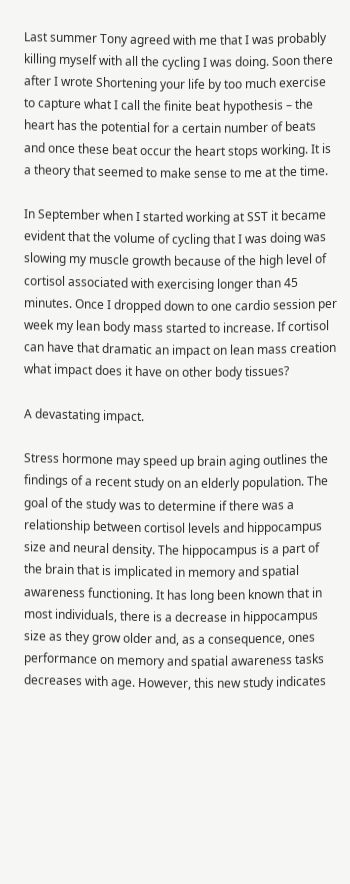Last summer Tony agreed with me that I was probably killing myself with all the cycling I was doing. Soon there after I wrote Shortening your life by too much exercise to capture what I call the finite beat hypothesis – the heart has the potential for a certain number of beats and once these beat occur the heart stops working. It is a theory that seemed to make sense to me at the time.

In September when I started working at SST it became evident that the volume of cycling that I was doing was slowing my muscle growth because of the high level of cortisol associated with exercising longer than 45 minutes. Once I dropped down to one cardio session per week my lean body mass started to increase. If cortisol can have that dramatic an impact on lean mass creation what impact does it have on other body tissues?

A devastating impact.

Stress hormone may speed up brain aging outlines the findings of a recent study on an elderly population. The goal of the study was to determine if there was a relationship between cortisol levels and hippocampus size and neural density. The hippocampus is a part of the brain that is implicated in memory and spatial awareness functioning. It has long been known that in most individuals, there is a decrease in hippocampus size as they grow older and, as a consequence, ones performance on memory and spatial awareness tasks decreases with age. However, this new study indicates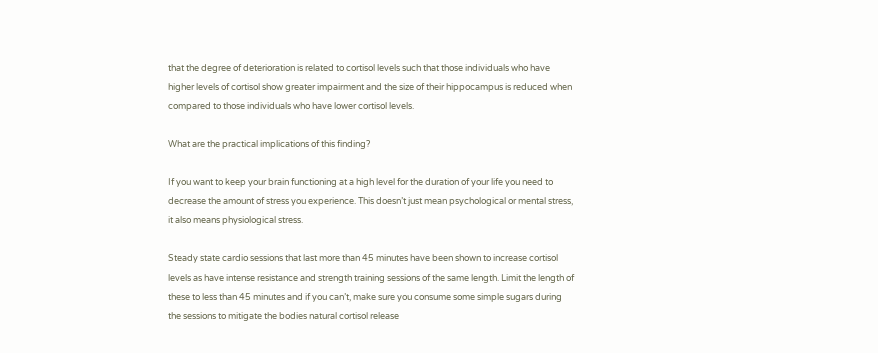that the degree of deterioration is related to cortisol levels such that those individuals who have higher levels of cortisol show greater impairment and the size of their hippocampus is reduced when compared to those individuals who have lower cortisol levels.

What are the practical implications of this finding?

If you want to keep your brain functioning at a high level for the duration of your life you need to decrease the amount of stress you experience. This doesn’t just mean psychological or mental stress, it also means physiological stress.

Steady state cardio sessions that last more than 45 minutes have been shown to increase cortisol levels as have intense resistance and strength training sessions of the same length. Limit the length of these to less than 45 minutes and if you can’t, make sure you consume some simple sugars during the sessions to mitigate the bodies natural cortisol release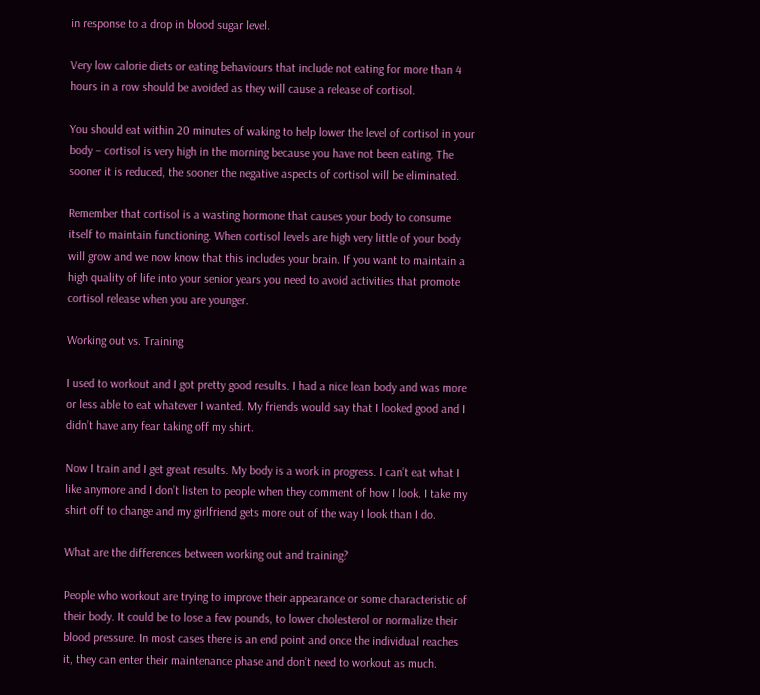in response to a drop in blood sugar level.

Very low calorie diets or eating behaviours that include not eating for more than 4 hours in a row should be avoided as they will cause a release of cortisol.

You should eat within 20 minutes of waking to help lower the level of cortisol in your body – cortisol is very high in the morning because you have not been eating. The sooner it is reduced, the sooner the negative aspects of cortisol will be eliminated.

Remember that cortisol is a wasting hormone that causes your body to consume itself to maintain functioning. When cortisol levels are high very little of your body will grow and we now know that this includes your brain. If you want to maintain a high quality of life into your senior years you need to avoid activities that promote cortisol release when you are younger.

Working out vs. Training

I used to workout and I got pretty good results. I had a nice lean body and was more or less able to eat whatever I wanted. My friends would say that I looked good and I didn’t have any fear taking off my shirt.

Now I train and I get great results. My body is a work in progress. I can’t eat what I like anymore and I don’t listen to people when they comment of how I look. I take my shirt off to change and my girlfriend gets more out of the way I look than I do.

What are the differences between working out and training?

People who workout are trying to improve their appearance or some characteristic of their body. It could be to lose a few pounds, to lower cholesterol or normalize their blood pressure. In most cases there is an end point and once the individual reaches it, they can enter their maintenance phase and don’t need to workout as much.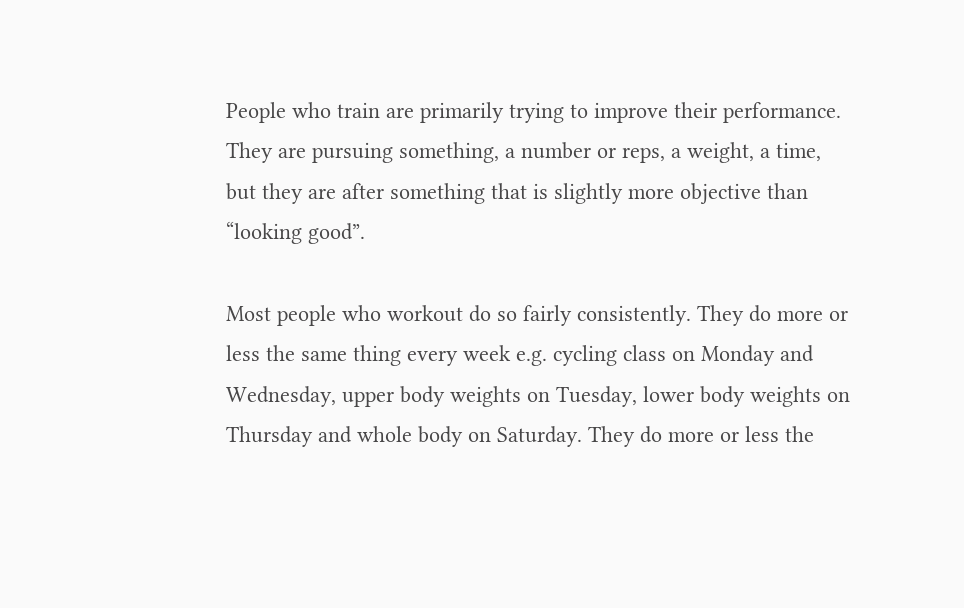People who train are primarily trying to improve their performance. They are pursuing something, a number or reps, a weight, a time, but they are after something that is slightly more objective than “looking good”.

Most people who workout do so fairly consistently. They do more or less the same thing every week e.g. cycling class on Monday and Wednesday, upper body weights on Tuesday, lower body weights on Thursday and whole body on Saturday. They do more or less the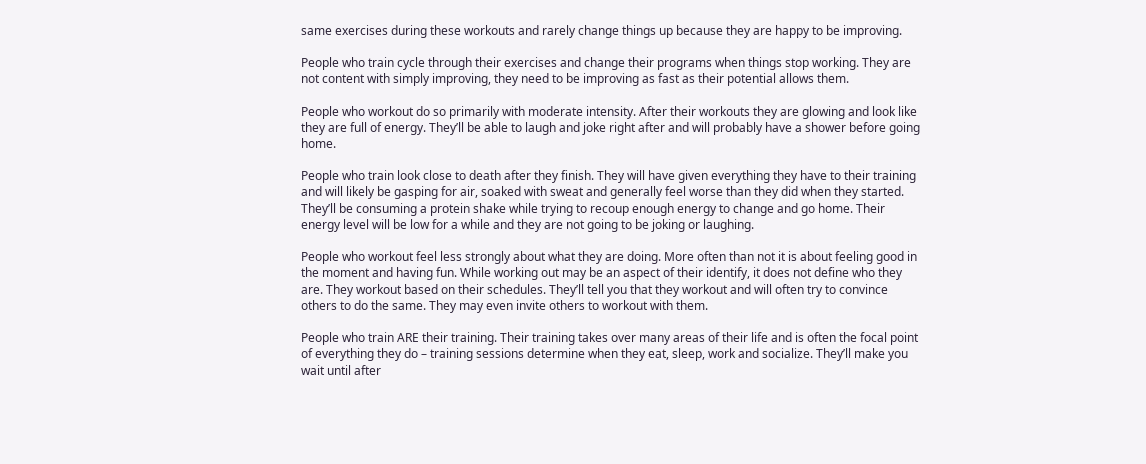same exercises during these workouts and rarely change things up because they are happy to be improving.

People who train cycle through their exercises and change their programs when things stop working. They are not content with simply improving, they need to be improving as fast as their potential allows them.

People who workout do so primarily with moderate intensity. After their workouts they are glowing and look like they are full of energy. They’ll be able to laugh and joke right after and will probably have a shower before going home.

People who train look close to death after they finish. They will have given everything they have to their training and will likely be gasping for air, soaked with sweat and generally feel worse than they did when they started. They’ll be consuming a protein shake while trying to recoup enough energy to change and go home. Their energy level will be low for a while and they are not going to be joking or laughing.

People who workout feel less strongly about what they are doing. More often than not it is about feeling good in the moment and having fun. While working out may be an aspect of their identify, it does not define who they are. They workout based on their schedules. They’ll tell you that they workout and will often try to convince others to do the same. They may even invite others to workout with them.

People who train ARE their training. Their training takes over many areas of their life and is often the focal point of everything they do – training sessions determine when they eat, sleep, work and socialize. They’ll make you wait until after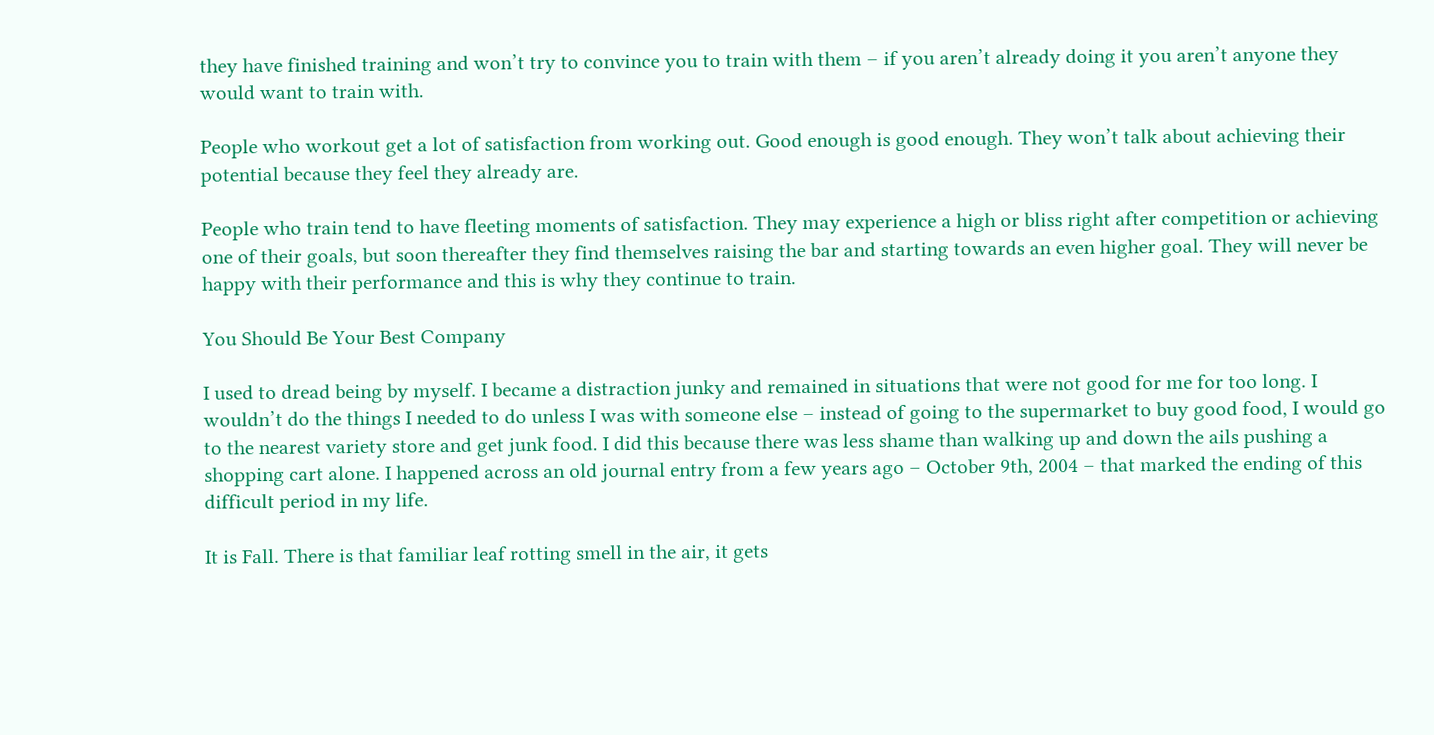they have finished training and won’t try to convince you to train with them – if you aren’t already doing it you aren’t anyone they would want to train with.

People who workout get a lot of satisfaction from working out. Good enough is good enough. They won’t talk about achieving their potential because they feel they already are.

People who train tend to have fleeting moments of satisfaction. They may experience a high or bliss right after competition or achieving one of their goals, but soon thereafter they find themselves raising the bar and starting towards an even higher goal. They will never be happy with their performance and this is why they continue to train.

You Should Be Your Best Company

I used to dread being by myself. I became a distraction junky and remained in situations that were not good for me for too long. I wouldn’t do the things I needed to do unless I was with someone else – instead of going to the supermarket to buy good food, I would go to the nearest variety store and get junk food. I did this because there was less shame than walking up and down the ails pushing a shopping cart alone. I happened across an old journal entry from a few years ago – October 9th, 2004 – that marked the ending of this difficult period in my life.

It is Fall. There is that familiar leaf rotting smell in the air, it gets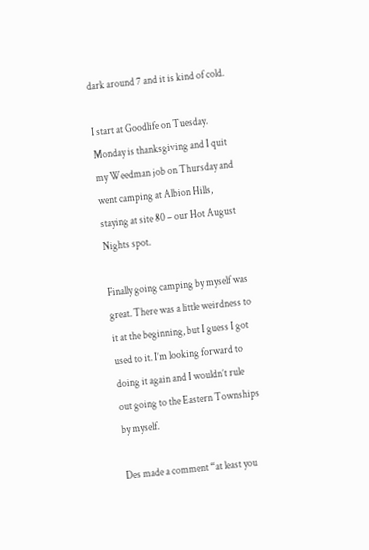dark around 7 and it is kind of cold.

I start at Goodlife on Tuesday. Monday is thanksgiving and I quit my Weedman job on Thursday and went camping at Albion Hills, staying at site 80 – our Hot August Nights spot.

Finally going camping by myself was great. There was a little weirdness to it at the beginning, but I guess I got used to it. I’m looking forward to doing it again and I wouldn’t rule out going to the Eastern Townships by myself.

Des made a comment “at least you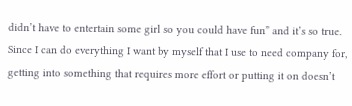didn’t have to entertain some girl so you could have fun” and it’s so true. Since I can do everything I want by myself that I use to need company for, getting into something that requires more effort or putting it on doesn’t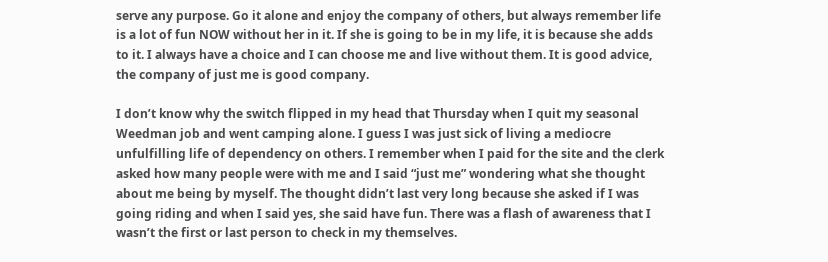serve any purpose. Go it alone and enjoy the company of others, but always remember life is a lot of fun NOW without her in it. If she is going to be in my life, it is because she adds to it. I always have a choice and I can choose me and live without them. It is good advice, the company of just me is good company.

I don’t know why the switch flipped in my head that Thursday when I quit my seasonal Weedman job and went camping alone. I guess I was just sick of living a mediocre unfulfilling life of dependency on others. I remember when I paid for the site and the clerk asked how many people were with me and I said “just me” wondering what she thought about me being by myself. The thought didn’t last very long because she asked if I was going riding and when I said yes, she said have fun. There was a flash of awareness that I wasn’t the first or last person to check in my themselves.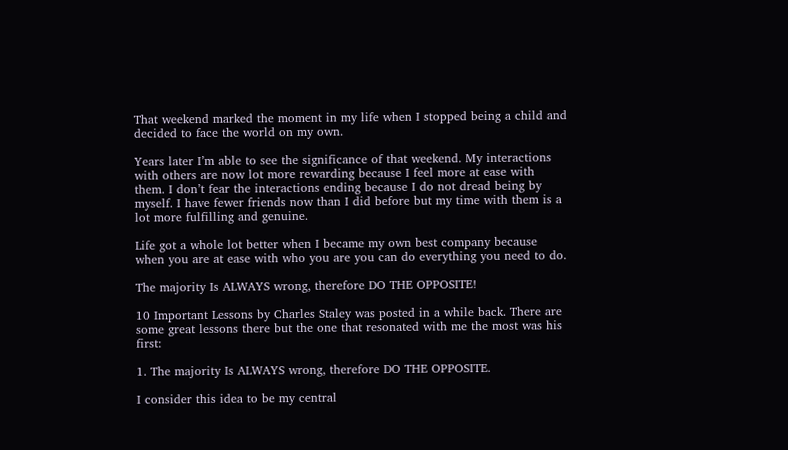That weekend marked the moment in my life when I stopped being a child and decided to face the world on my own.

Years later I’m able to see the significance of that weekend. My interactions with others are now lot more rewarding because I feel more at ease with them. I don’t fear the interactions ending because I do not dread being by myself. I have fewer friends now than I did before but my time with them is a lot more fulfilling and genuine.

Life got a whole lot better when I became my own best company because when you are at ease with who you are you can do everything you need to do.

The majority Is ALWAYS wrong, therefore DO THE OPPOSITE!

10 Important Lessons by Charles Staley was posted in a while back. There are some great lessons there but the one that resonated with me the most was his first:

1. The majority Is ALWAYS wrong, therefore DO THE OPPOSITE.

I consider this idea to be my central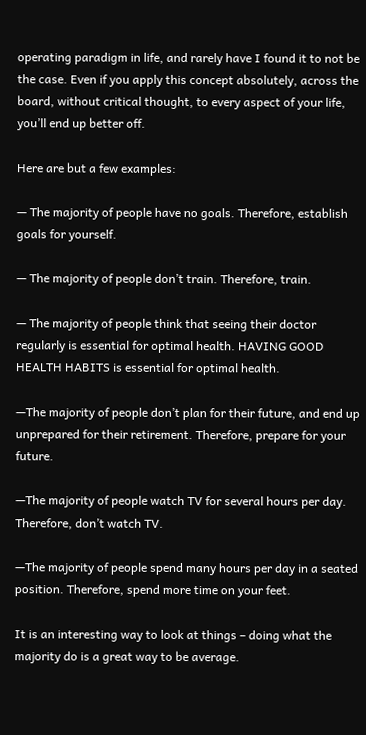operating paradigm in life, and rarely have I found it to not be the case. Even if you apply this concept absolutely, across the board, without critical thought, to every aspect of your life, you’ll end up better off.

Here are but a few examples:

— The majority of people have no goals. Therefore, establish goals for yourself.

— The majority of people don’t train. Therefore, train.

— The majority of people think that seeing their doctor regularly is essential for optimal health. HAVING GOOD HEALTH HABITS is essential for optimal health.

—The majority of people don’t plan for their future, and end up unprepared for their retirement. Therefore, prepare for your future.

—The majority of people watch TV for several hours per day. Therefore, don’t watch TV.

—The majority of people spend many hours per day in a seated position. Therefore, spend more time on your feet.

It is an interesting way to look at things – doing what the majority do is a great way to be average.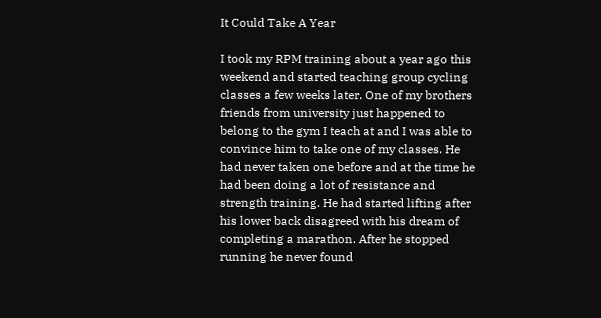It Could Take A Year

I took my RPM training about a year ago this weekend and started teaching group cycling classes a few weeks later. One of my brothers friends from university just happened to belong to the gym I teach at and I was able to convince him to take one of my classes. He had never taken one before and at the time he had been doing a lot of resistance and strength training. He had started lifting after his lower back disagreed with his dream of completing a marathon. After he stopped running he never found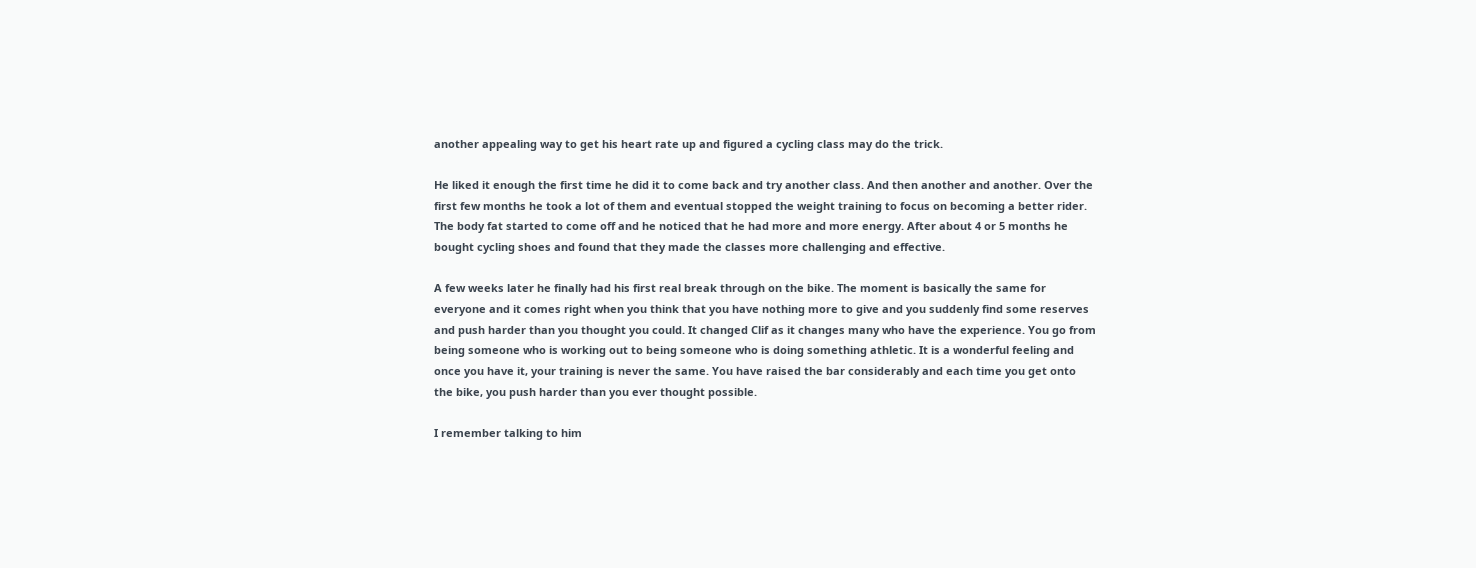another appealing way to get his heart rate up and figured a cycling class may do the trick.

He liked it enough the first time he did it to come back and try another class. And then another and another. Over the first few months he took a lot of them and eventual stopped the weight training to focus on becoming a better rider. The body fat started to come off and he noticed that he had more and more energy. After about 4 or 5 months he bought cycling shoes and found that they made the classes more challenging and effective.

A few weeks later he finally had his first real break through on the bike. The moment is basically the same for everyone and it comes right when you think that you have nothing more to give and you suddenly find some reserves and push harder than you thought you could. It changed Clif as it changes many who have the experience. You go from being someone who is working out to being someone who is doing something athletic. It is a wonderful feeling and once you have it, your training is never the same. You have raised the bar considerably and each time you get onto the bike, you push harder than you ever thought possible.

I remember talking to him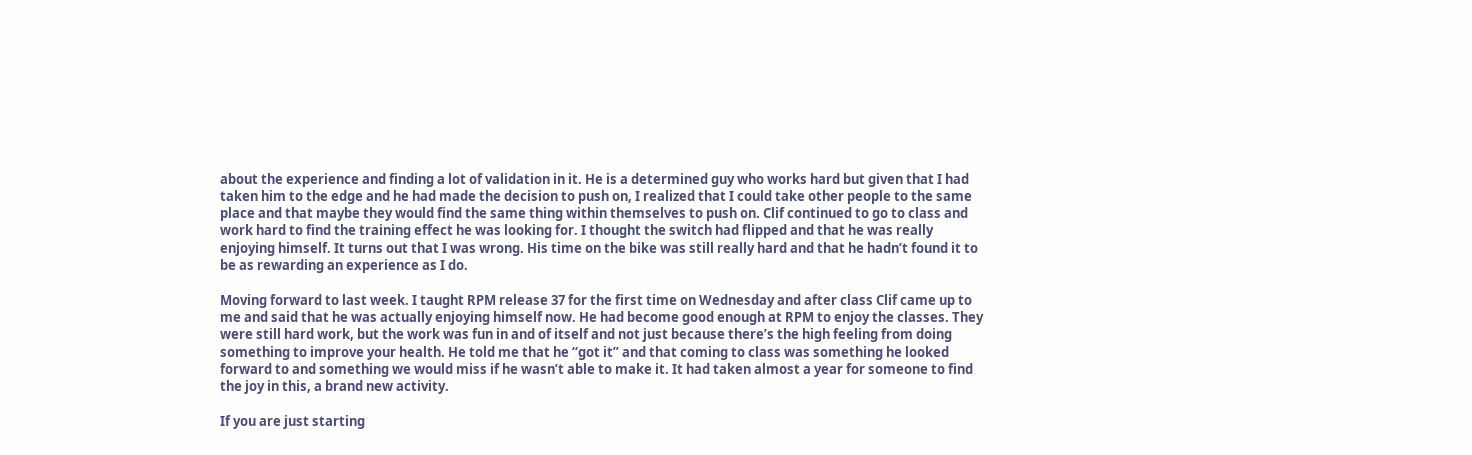about the experience and finding a lot of validation in it. He is a determined guy who works hard but given that I had taken him to the edge and he had made the decision to push on, I realized that I could take other people to the same place and that maybe they would find the same thing within themselves to push on. Clif continued to go to class and work hard to find the training effect he was looking for. I thought the switch had flipped and that he was really enjoying himself. It turns out that I was wrong. His time on the bike was still really hard and that he hadn’t found it to be as rewarding an experience as I do.

Moving forward to last week. I taught RPM release 37 for the first time on Wednesday and after class Clif came up to me and said that he was actually enjoying himself now. He had become good enough at RPM to enjoy the classes. They were still hard work, but the work was fun in and of itself and not just because there’s the high feeling from doing something to improve your health. He told me that he “got it” and that coming to class was something he looked forward to and something we would miss if he wasn’t able to make it. It had taken almost a year for someone to find the joy in this, a brand new activity.

If you are just starting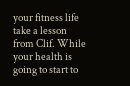your fitness life take a lesson from Clif. While your health is going to start to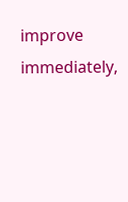improve immediately,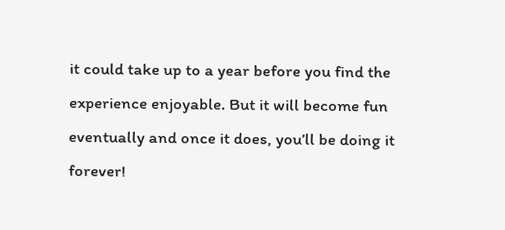it could take up to a year before you find the experience enjoyable. But it will become fun eventually and once it does, you’ll be doing it forever!